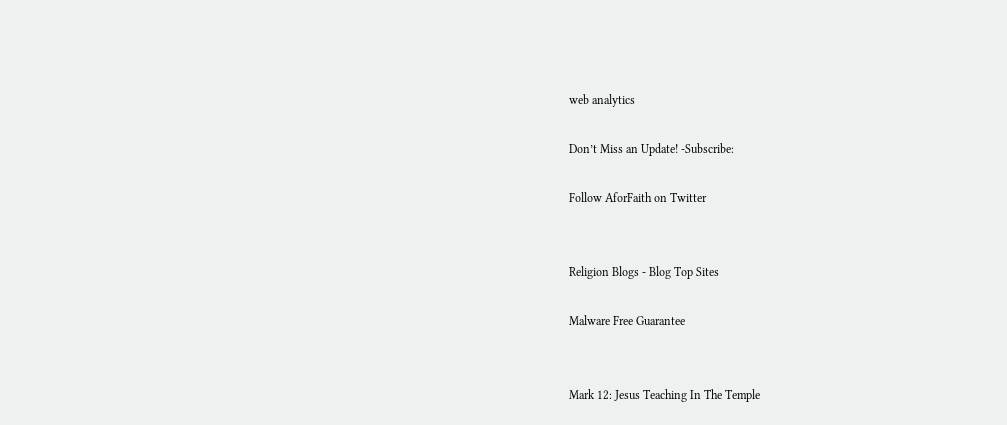web analytics

Don’t Miss an Update! -Subscribe:

Follow AforFaith on Twitter


Religion Blogs - Blog Top Sites

Malware Free Guarantee


Mark 12: Jesus Teaching In The Temple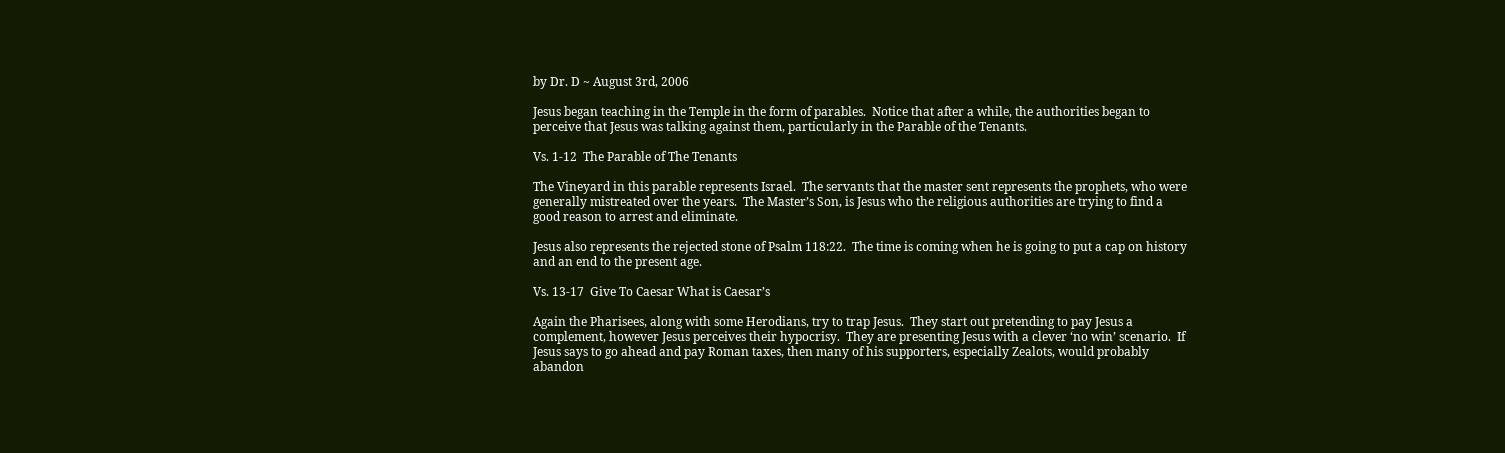by Dr. D ~ August 3rd, 2006

Jesus began teaching in the Temple in the form of parables.  Notice that after a while, the authorities began to perceive that Jesus was talking against them, particularly in the Parable of the Tenants.

Vs. 1-12  The Parable of The Tenants

The Vineyard in this parable represents Israel.  The servants that the master sent represents the prophets, who were generally mistreated over the years.  The Master’s Son, is Jesus who the religious authorities are trying to find a good reason to arrest and eliminate.

Jesus also represents the rejected stone of Psalm 118:22.  The time is coming when he is going to put a cap on history and an end to the present age.

Vs. 13-17  Give To Caesar What is Caesar’s

Again the Pharisees, along with some Herodians, try to trap Jesus.  They start out pretending to pay Jesus a complement, however Jesus perceives their hypocrisy.  They are presenting Jesus with a clever ‘no win’ scenario.  If Jesus says to go ahead and pay Roman taxes, then many of his supporters, especially Zealots, would probably abandon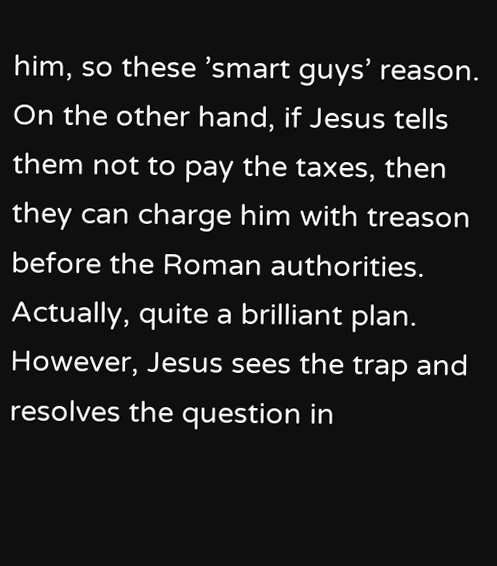him, so these ’smart guys’ reason.  On the other hand, if Jesus tells them not to pay the taxes, then they can charge him with treason before the Roman authorities.  Actually, quite a brilliant plan.  However, Jesus sees the trap and resolves the question in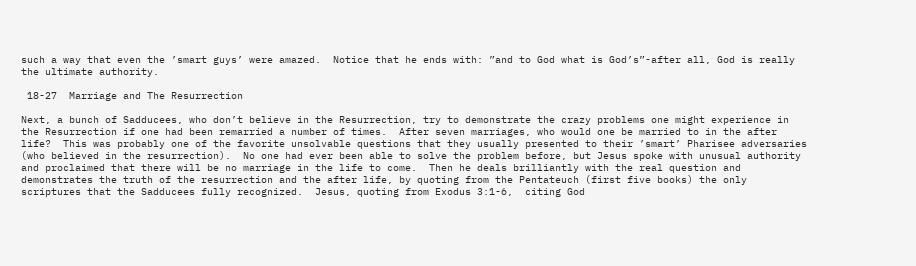such a way that even the ’smart guys’ were amazed.  Notice that he ends with: ”and to God what is God’s”-after all, God is really the ultimate authority.

 18-27  Marriage and The Resurrection

Next, a bunch of Sadducees, who don’t believe in the Resurrection, try to demonstrate the crazy problems one might experience in the Resurrection if one had been remarried a number of times.  After seven marriages, who would one be married to in the after life?  This was probably one of the favorite unsolvable questions that they usually presented to their ’smart’ Pharisee adversaries (who believed in the resurrection).  No one had ever been able to solve the problem before, but Jesus spoke with unusual authority and proclaimed that there will be no marriage in the life to come.  Then he deals brilliantly with the real question and demonstrates the truth of the resurrection and the after life, by quoting from the Pentateuch (first five books) the only scriptures that the Sadducees fully recognized.  Jesus, quoting from Exodus 3:1-6,  citing God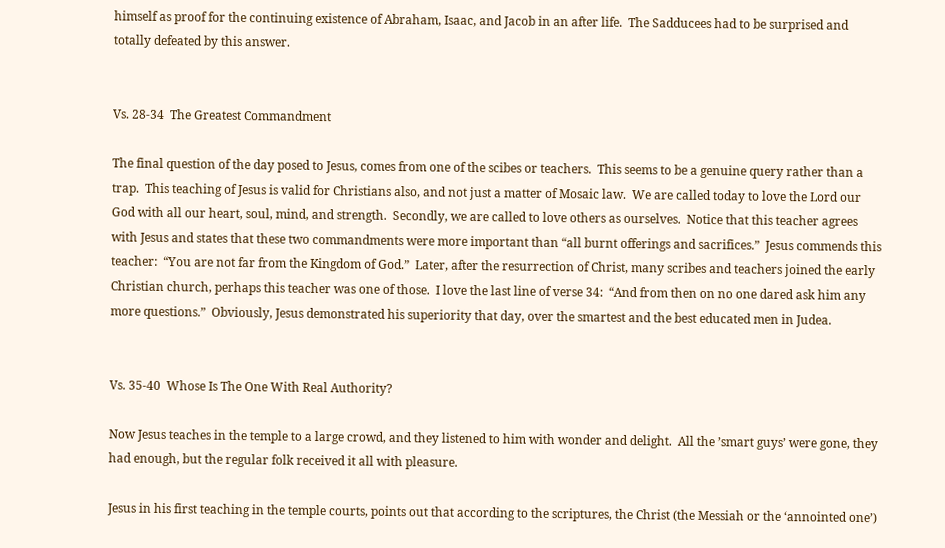himself as proof for the continuing existence of Abraham, Isaac, and Jacob in an after life.  The Sadducees had to be surprised and totally defeated by this answer.


Vs. 28-34  The Greatest Commandment

The final question of the day posed to Jesus, comes from one of the scibes or teachers.  This seems to be a genuine query rather than a trap.  This teaching of Jesus is valid for Christians also, and not just a matter of Mosaic law.  We are called today to love the Lord our God with all our heart, soul, mind, and strength.  Secondly, we are called to love others as ourselves.  Notice that this teacher agrees with Jesus and states that these two commandments were more important than “all burnt offerings and sacrifices.”  Jesus commends this teacher:  “You are not far from the Kingdom of God.”  Later, after the resurrection of Christ, many scribes and teachers joined the early Christian church, perhaps this teacher was one of those.  I love the last line of verse 34:  “And from then on no one dared ask him any more questions.”  Obviously, Jesus demonstrated his superiority that day, over the smartest and the best educated men in Judea.


Vs. 35-40  Whose Is The One With Real Authority?

Now Jesus teaches in the temple to a large crowd, and they listened to him with wonder and delight.  All the ’smart guys’ were gone, they had enough, but the regular folk received it all with pleasure.

Jesus in his first teaching in the temple courts, points out that according to the scriptures, the Christ (the Messiah or the ‘annointed one’)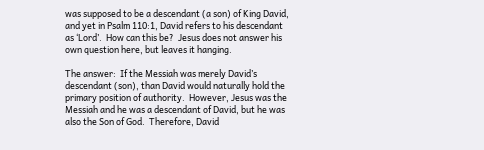was supposed to be a descendant (a son) of King David, and yet in Psalm 110:1, David refers to his descendant as ‘Lord’.  How can this be?  Jesus does not answer his own question here, but leaves it hanging.

The answer:  If the Messiah was merely David’s descendant (son), than David would naturally hold the primary position of authority.  However, Jesus was the Messiah and he was a descendant of David, but he was also the Son of God.  Therefore, David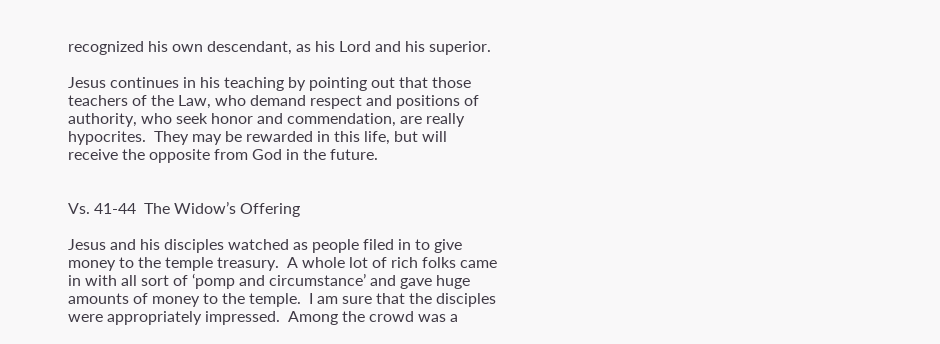recognized his own descendant, as his Lord and his superior.

Jesus continues in his teaching by pointing out that those teachers of the Law, who demand respect and positions of authority, who seek honor and commendation, are really hypocrites.  They may be rewarded in this life, but will receive the opposite from God in the future.


Vs. 41-44  The Widow’s Offering

Jesus and his disciples watched as people filed in to give money to the temple treasury.  A whole lot of rich folks came in with all sort of ‘pomp and circumstance’ and gave huge amounts of money to the temple.  I am sure that the disciples were appropriately impressed.  Among the crowd was a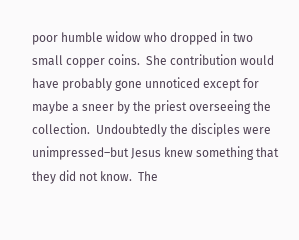poor humble widow who dropped in two small copper coins.  She contribution would have probably gone unnoticed except for maybe a sneer by the priest overseeing the collection.  Undoubtedly the disciples were unimpressed–but Jesus knew something that they did not know.  The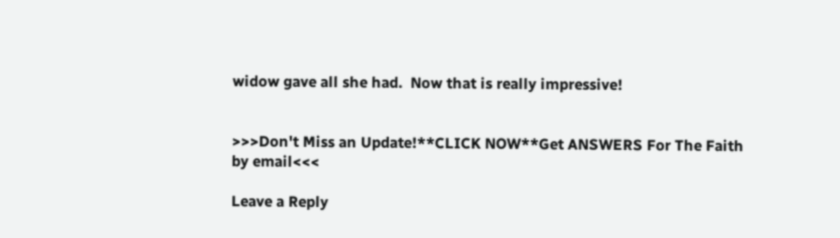widow gave all she had.  Now that is really impressive!


>>>Don't Miss an Update!**CLICK NOW**Get ANSWERS For The Faith by email<<<

Leave a Reply